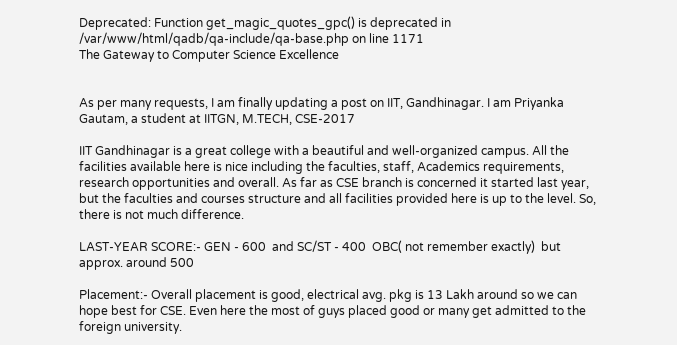Deprecated: Function get_magic_quotes_gpc() is deprecated in /var/www/html/qadb/qa-include/qa-base.php on line 1171
The Gateway to Computer Science Excellence


As per many requests, I am finally updating a post on IIT, Gandhinagar. I am Priyanka Gautam, a student at IITGN, M.TECH, CSE-2017

IIT Gandhinagar is a great college with a beautiful and well-organized campus. All the facilities available here is nice including the faculties, staff, Academics requirements, research opportunities and overall. As far as CSE branch is concerned it started last year, but the faculties and courses structure and all facilities provided here is up to the level. So, there is not much difference.

LAST-YEAR SCORE:- GEN - 600  and SC/ST - 400  OBC( not remember exactly)  but approx. around 500

Placement:- Overall placement is good, electrical avg. pkg is 13 Lakh around so we can hope best for CSE. Even here the most of guys placed good or many get admitted to the foreign university.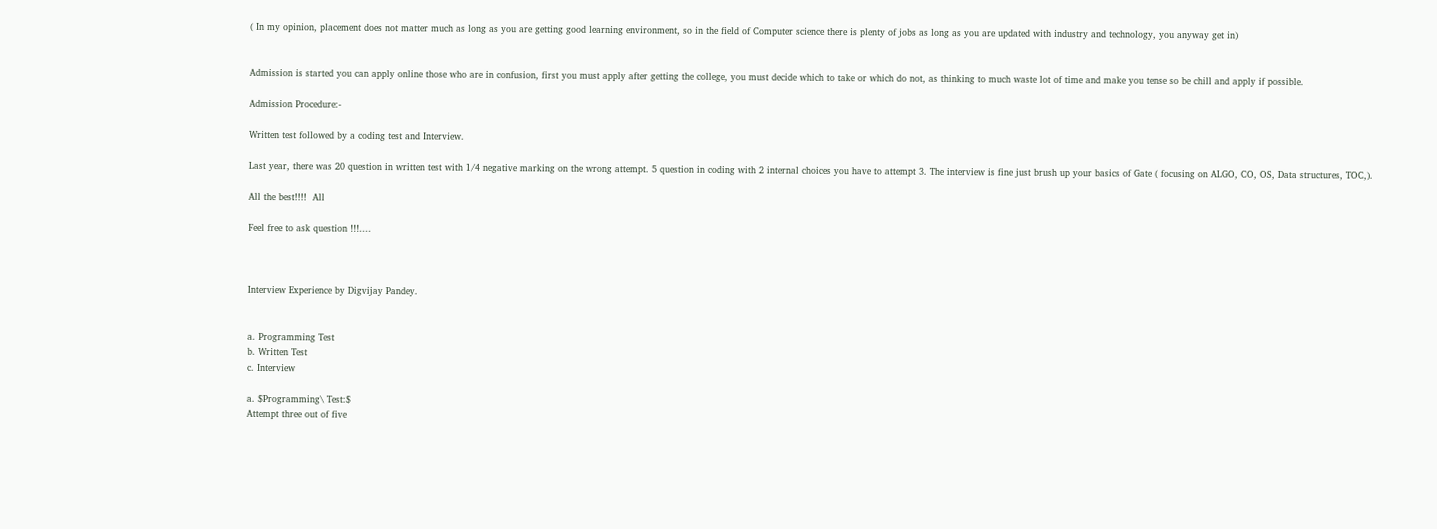( In my opinion, placement does not matter much as long as you are getting good learning environment, so in the field of Computer science there is plenty of jobs as long as you are updated with industry and technology, you anyway get in)


Admission is started you can apply online those who are in confusion, first you must apply after getting the college, you must decide which to take or which do not, as thinking to much waste lot of time and make you tense so be chill and apply if possible.

Admission Procedure:-

Written test followed by a coding test and Interview.

Last year, there was 20 question in written test with 1/4 negative marking on the wrong attempt. 5 question in coding with 2 internal choices you have to attempt 3. The interview is fine just brush up your basics of Gate ( focusing on ALGO, CO, OS, Data structures, TOC,).

All the best!!!!  All

Feel free to ask question !!!....



Interview Experience by Digvijay Pandey.


a. Programming Test
b. Written Test
c. Interview

a. $Programming\ Test:$
Attempt three out of five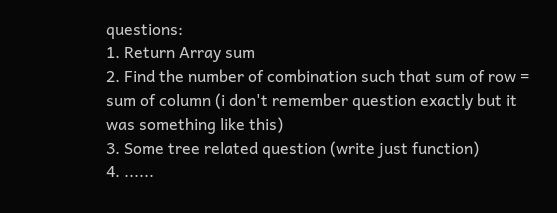questions:
1. Return Array sum
2. Find the number of combination such that sum of row = sum of column (i don't remember question exactly but it was something like this)
3. Some tree related question (write just function)
4. ......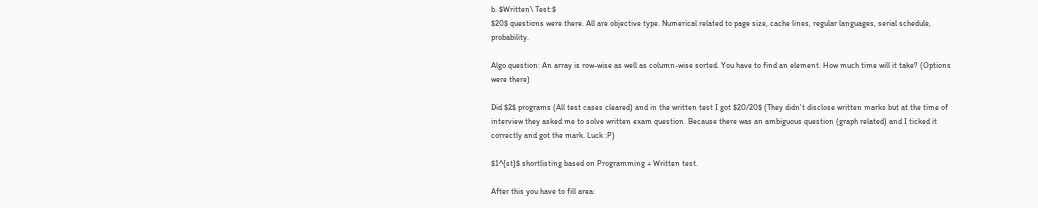b. $Written\ Test:$
$20$ questions were there. All are objective type. Numerical related to page size, cache lines, regular languages, serial schedule, probability.

Algo question: An array is row-wise as well as column-wise sorted. You have to find an element. How much time will it take? (Options were there)

Did $2$ programs (All test cases cleared) and in the written test I got $20/20$ (They didn't disclose written marks but at the time of interview they asked me to solve written exam question. Because there was an ambiguous question (graph related) and I ticked it correctly and got the mark. Luck :P)

$1^{st}$ shortlisting based on Programming + Written test.

After this you have to fill area: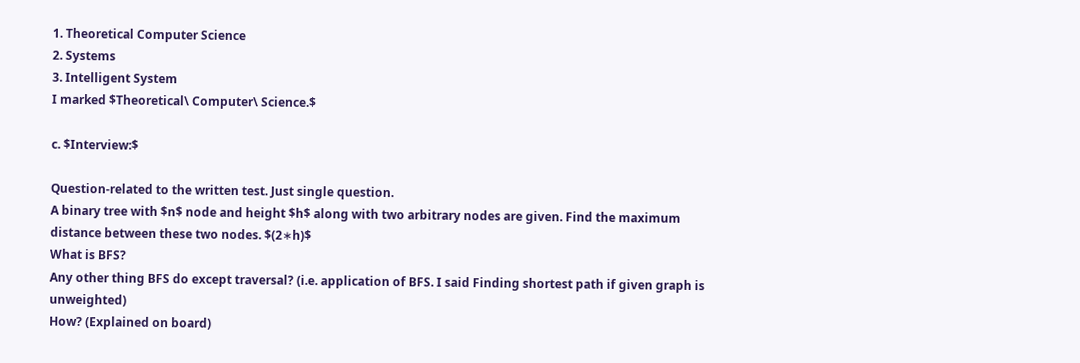1. Theoretical Computer Science
2. Systems
3. Intelligent System
I marked $Theoretical\ Computer\ Science.$

c. $Interview:$

Question-related to the written test. Just single question.
A binary tree with $n$ node and height $h$ along with two arbitrary nodes are given. Find the maximum distance between these two nodes. $(2∗h)$
What is BFS?
Any other thing BFS do except traversal? (i.e. application of BFS. I said Finding shortest path if given graph is unweighted)
How? (Explained on board)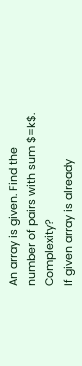An array is given. Find the number of pairs with sum $=k$. Complexity?
If given array is already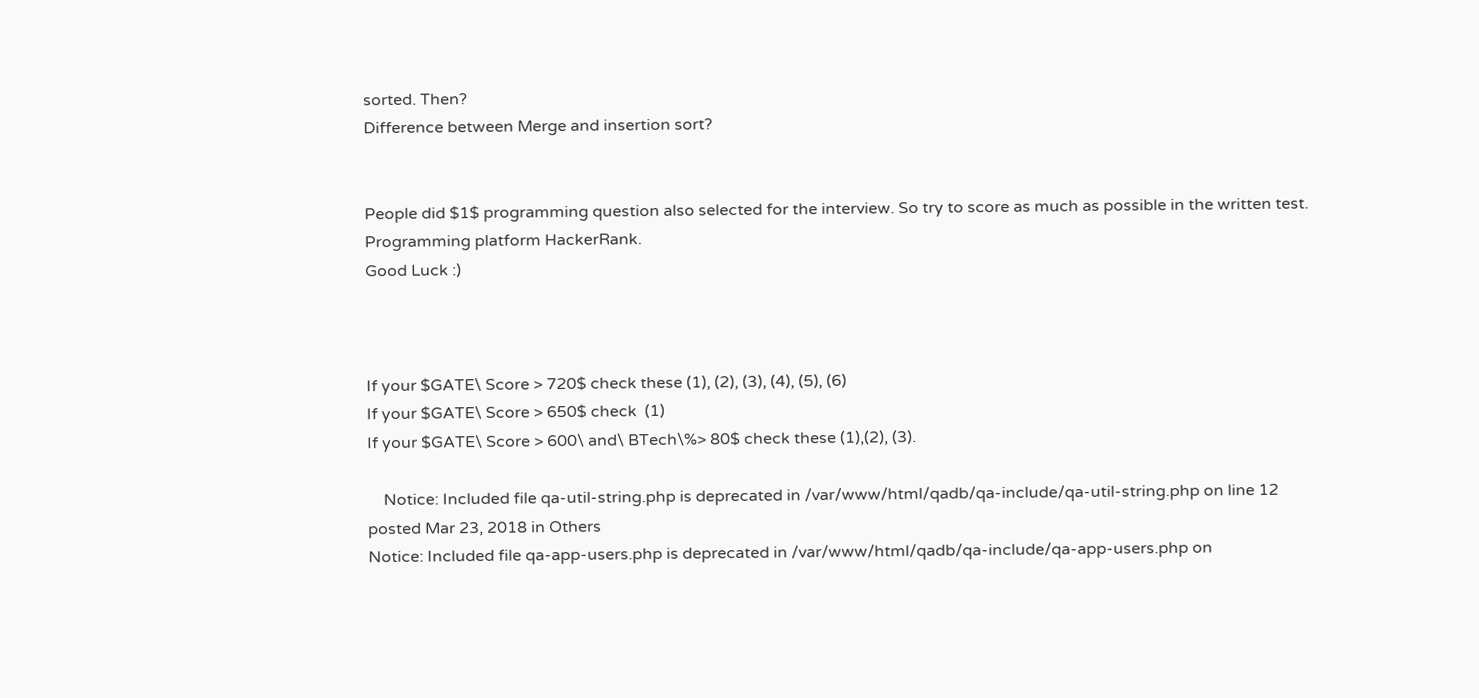sorted. Then?
Difference between Merge and insertion sort?


People did $1$ programming question also selected for the interview. So try to score as much as possible in the written test.
Programming platform HackerRank.
Good Luck :)



If your $GATE\ Score > 720$ check these (1), (2), (3), (4), (5), (6)
If your $GATE\ Score > 650$ check  (1)
If your $GATE\ Score > 600\ and\ BTech\%> 80$ check these (1),(2), (3).

    Notice: Included file qa-util-string.php is deprecated in /var/www/html/qadb/qa-include/qa-util-string.php on line 12
posted Mar 23, 2018 in Others
Notice: Included file qa-app-users.php is deprecated in /var/www/html/qadb/qa-include/qa-app-users.php on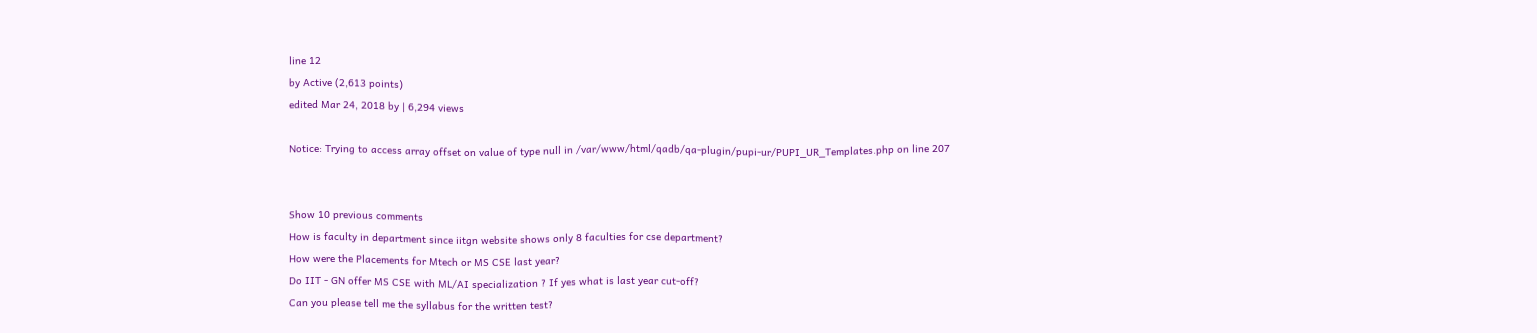line 12
by Active (2,613 points)
edited Mar 24, 2018 by | 6,294 views

Notice: Trying to access array offset on value of type null in /var/www/html/qadb/qa-plugin/pupi-ur/PUPI_UR_Templates.php on line 207


Show 10 previous comments
How is faculty in department since iitgn website shows only 8 faculties for cse department?
How were the Placements for Mtech or MS CSE last year?
Do IIT - GN offer MS CSE with ML/AI specialization ? If yes what is last year cut-off?
Can you please tell me the syllabus for the written test?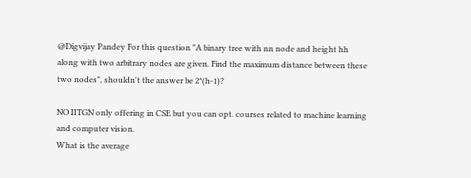@Digvijay Pandey For this question "A binary tree with nn node and height hh along with two arbitrary nodes are given. Find the maximum distance between these two nodes", shouldn't the answer be 2*(h-1)?

NO IITGN only offering in CSE but you can opt. courses related to machine learning and computer vision.
What is the average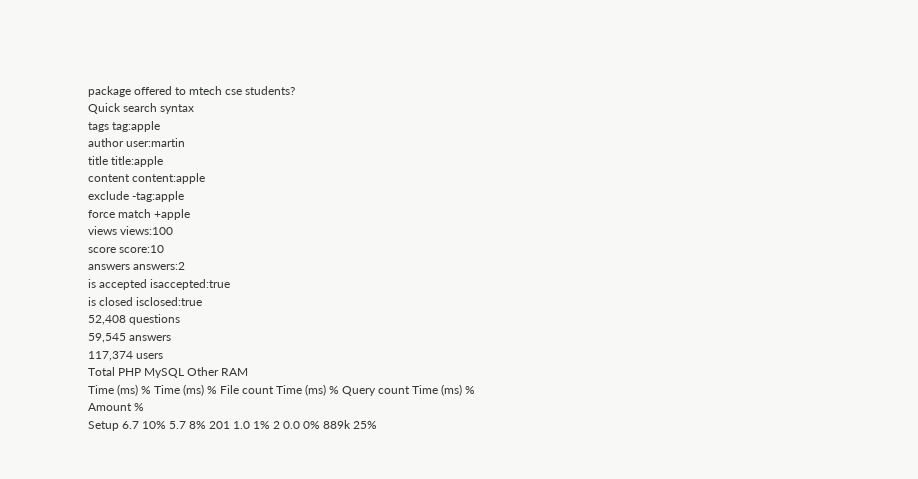package offered to mtech cse students?
Quick search syntax
tags tag:apple
author user:martin
title title:apple
content content:apple
exclude -tag:apple
force match +apple
views views:100
score score:10
answers answers:2
is accepted isaccepted:true
is closed isclosed:true
52,408 questions
59,545 answers
117,374 users
Total PHP MySQL Other RAM
Time (ms) % Time (ms) % File count Time (ms) % Query count Time (ms) % Amount %
Setup 6.7 10% 5.7 8% 201 1.0 1% 2 0.0 0% 889k 25%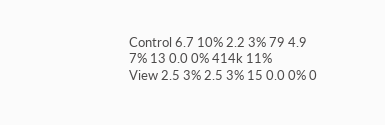Control 6.7 10% 2.2 3% 79 4.9 7% 13 0.0 0% 414k 11%
View 2.5 3% 2.5 3% 15 0.0 0% 0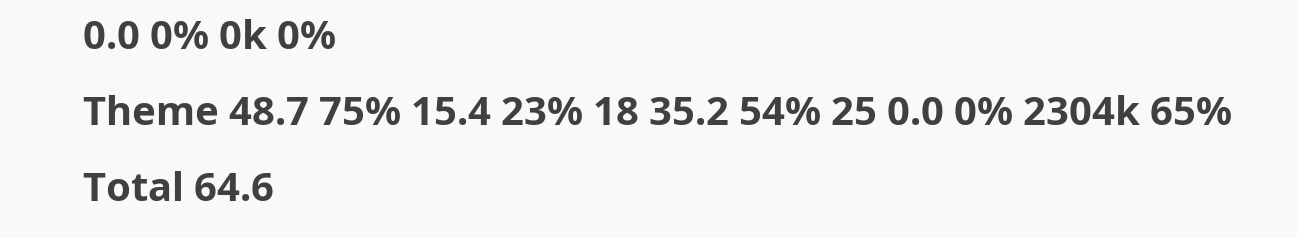0.0 0% 0k 0%
Theme 48.7 75% 15.4 23% 18 35.2 54% 25 0.0 0% 2304k 65%
Total 64.6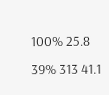100% 25.8 39% 313 41.1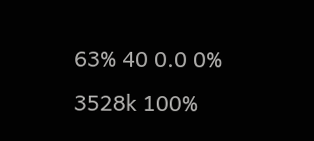63% 40 0.0 0% 3528k 100%